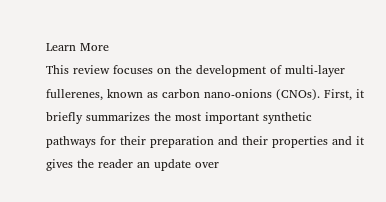Learn More
This review focuses on the development of multi-layer fullerenes, known as carbon nano-onions (CNOs). First, it briefly summarizes the most important synthetic pathways for their preparation and their properties and it gives the reader an update over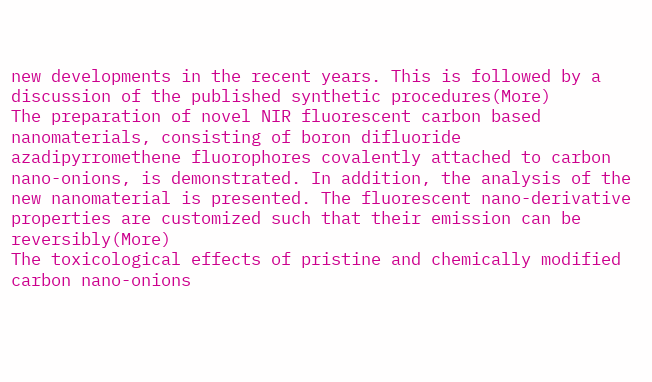new developments in the recent years. This is followed by a discussion of the published synthetic procedures(More)
The preparation of novel NIR fluorescent carbon based nanomaterials, consisting of boron difluoride azadipyrromethene fluorophores covalently attached to carbon nano-onions, is demonstrated. In addition, the analysis of the new nanomaterial is presented. The fluorescent nano-derivative properties are customized such that their emission can be reversibly(More)
The toxicological effects of pristine and chemically modified carbon nano-onions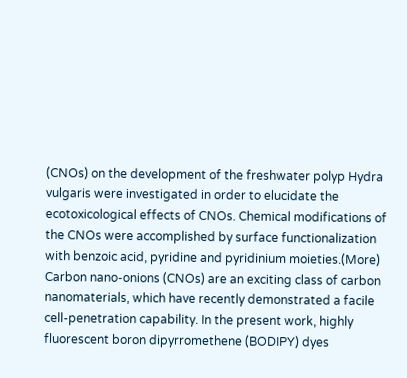(CNOs) on the development of the freshwater polyp Hydra vulgaris were investigated in order to elucidate the ecotoxicological effects of CNOs. Chemical modifications of the CNOs were accomplished by surface functionalization with benzoic acid, pyridine and pyridinium moieties.(More)
Carbon nano-onions (CNOs) are an exciting class of carbon nanomaterials, which have recently demonstrated a facile cell-penetration capability. In the present work, highly fluorescent boron dipyrromethene (BODIPY) dyes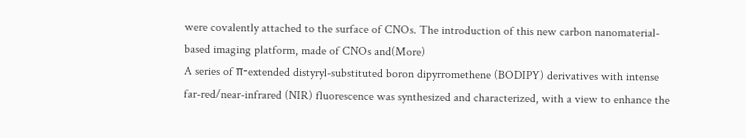were covalently attached to the surface of CNOs. The introduction of this new carbon nanomaterial-based imaging platform, made of CNOs and(More)
A series of π-extended distyryl-substituted boron dipyrromethene (BODIPY) derivatives with intense far-red/near-infrared (NIR) fluorescence was synthesized and characterized, with a view to enhance the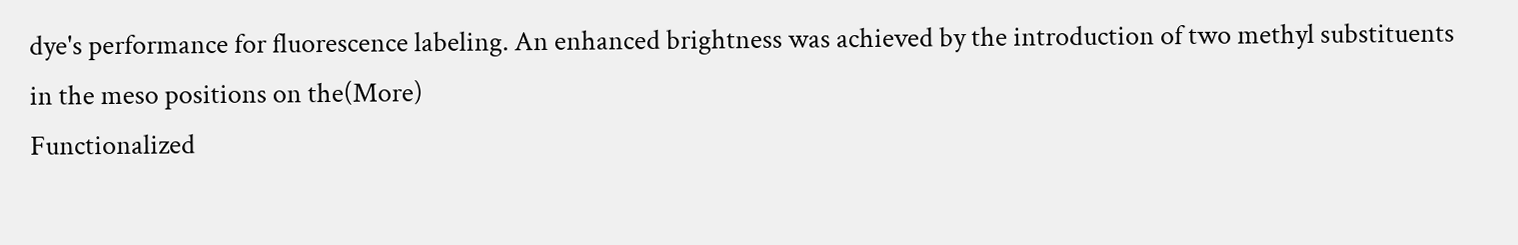dye's performance for fluorescence labeling. An enhanced brightness was achieved by the introduction of two methyl substituents in the meso positions on the(More)
Functionalized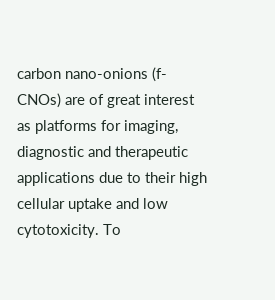carbon nano-onions (f-CNOs) are of great interest as platforms for imaging, diagnostic and therapeutic applications due to their high cellular uptake and low cytotoxicity. To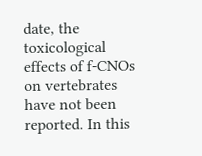date, the toxicological effects of f-CNOs on vertebrates have not been reported. In this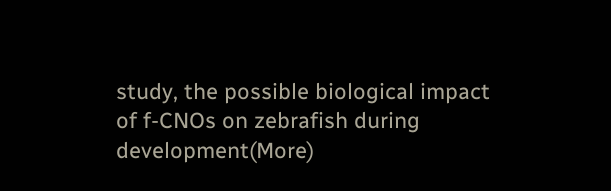study, the possible biological impact of f-CNOs on zebrafish during development(More)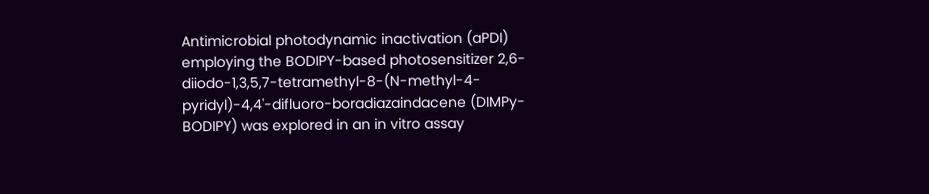Antimicrobial photodynamic inactivation (aPDI) employing the BODIPY-based photosensitizer 2,6-diiodo-1,3,5,7-tetramethyl-8-(N-methyl-4-pyridyl)-4,4'-difluoro-boradiazaindacene (DIMPy-BODIPY) was explored in an in vitro assay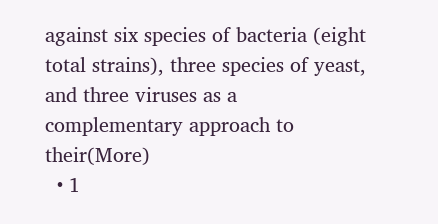against six species of bacteria (eight total strains), three species of yeast, and three viruses as a complementary approach to their(More)
  • 1